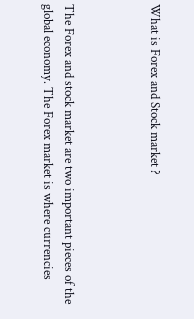What is Forex and Stock market ?



The Forex and stock market are two important pieces of the global economy. The Forex market is where currencies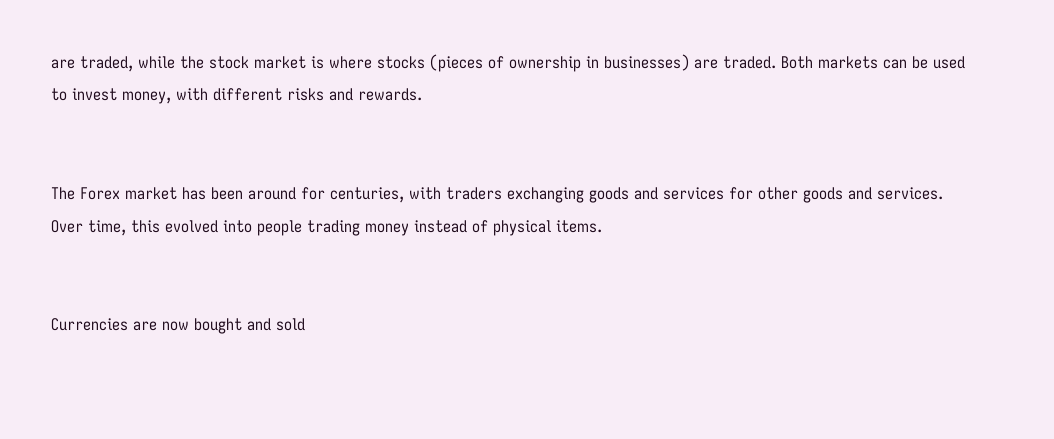are traded, while the stock market is where stocks (pieces of ownership in businesses) are traded. Both markets can be used to invest money, with different risks and rewards.


The Forex market has been around for centuries, with traders exchanging goods and services for other goods and services. Over time, this evolved into people trading money instead of physical items.


Currencies are now bought and sold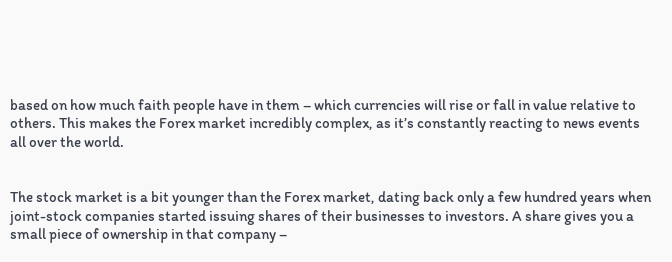based on how much faith people have in them – which currencies will rise or fall in value relative to others. This makes the Forex market incredibly complex, as it’s constantly reacting to news events all over the world.


The stock market is a bit younger than the Forex market, dating back only a few hundred years when joint-stock companies started issuing shares of their businesses to investors. A share gives you a small piece of ownership in that company –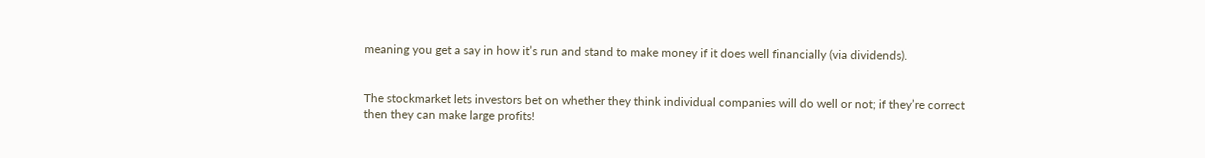meaning you get a say in how it’s run and stand to make money if it does well financially (via dividends).


The stockmarket lets investors bet on whether they think individual companies will do well or not; if they’re correct then they can make large profits!